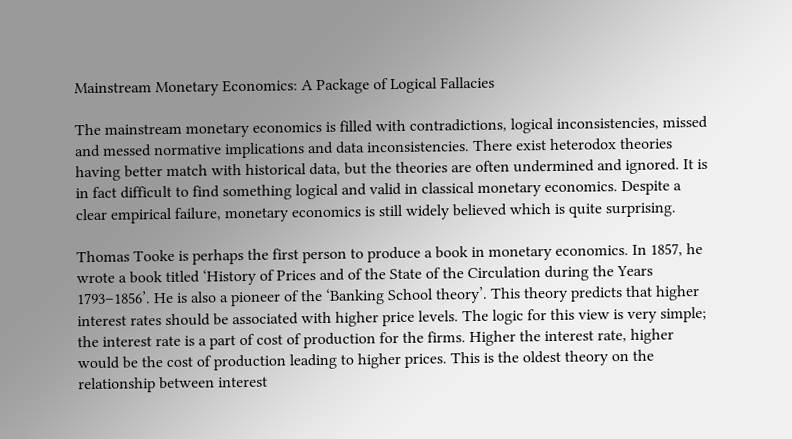Mainstream Monetary Economics: A Package of Logical Fallacies

The mainstream monetary economics is filled with contradictions, logical inconsistencies, missed and messed normative implications and data inconsistencies. There exist heterodox theories having better match with historical data, but the theories are often undermined and ignored. It is in fact difficult to find something logical and valid in classical monetary economics. Despite a clear empirical failure, monetary economics is still widely believed which is quite surprising.

Thomas Tooke is perhaps the first person to produce a book in monetary economics. In 1857, he wrote a book titled ‘History of Prices and of the State of the Circulation during the Years 1793–1856’. He is also a pioneer of the ‘Banking School theory’. This theory predicts that higher interest rates should be associated with higher price levels. The logic for this view is very simple; the interest rate is a part of cost of production for the firms. Higher the interest rate, higher would be the cost of production leading to higher prices. This is the oldest theory on the relationship between interest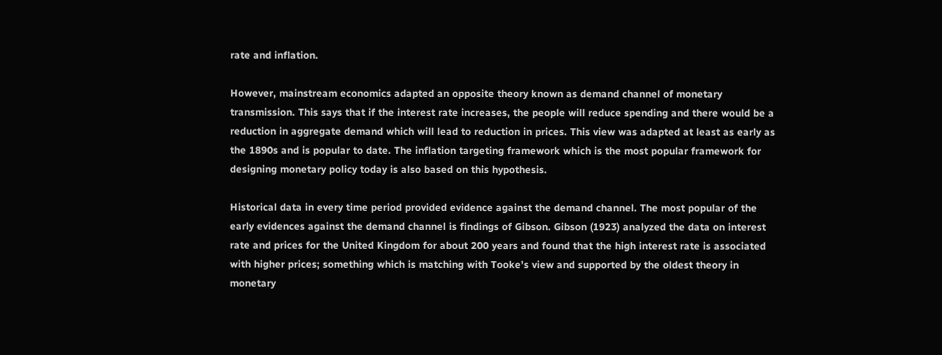rate and inflation.

However, mainstream economics adapted an opposite theory known as demand channel of monetary transmission. This says that if the interest rate increases, the people will reduce spending and there would be a reduction in aggregate demand which will lead to reduction in prices. This view was adapted at least as early as the 1890s and is popular to date. The inflation targeting framework which is the most popular framework for designing monetary policy today is also based on this hypothesis.

Historical data in every time period provided evidence against the demand channel. The most popular of the early evidences against the demand channel is findings of Gibson. Gibson (1923) analyzed the data on interest rate and prices for the United Kingdom for about 200 years and found that the high interest rate is associated with higher prices; something which is matching with Tooke’s view and supported by the oldest theory in monetary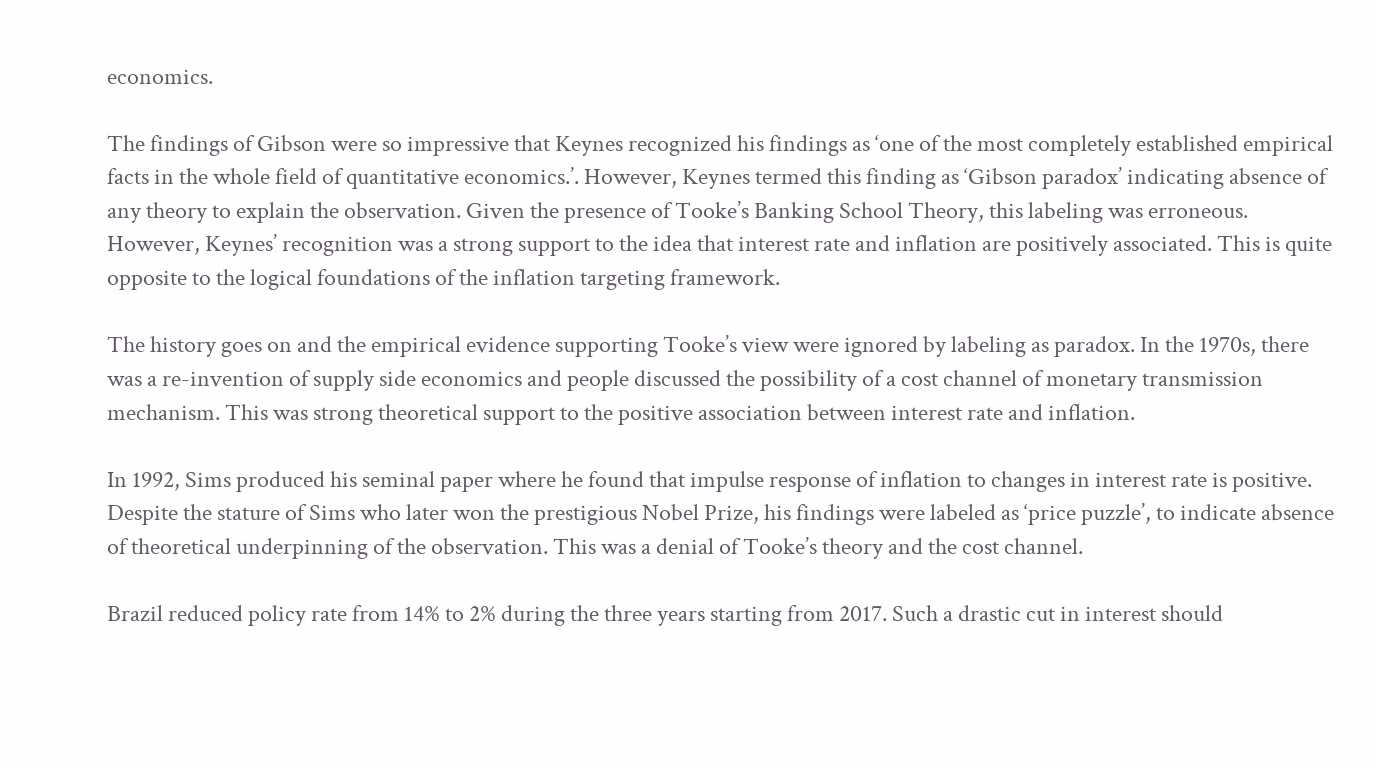economics.

The findings of Gibson were so impressive that Keynes recognized his findings as ‘one of the most completely established empirical facts in the whole field of quantitative economics.’. However, Keynes termed this finding as ‘Gibson paradox’ indicating absence of any theory to explain the observation. Given the presence of Tooke’s Banking School Theory, this labeling was erroneous. However, Keynes’ recognition was a strong support to the idea that interest rate and inflation are positively associated. This is quite opposite to the logical foundations of the inflation targeting framework.

The history goes on and the empirical evidence supporting Tooke’s view were ignored by labeling as paradox. In the 1970s, there was a re-invention of supply side economics and people discussed the possibility of a cost channel of monetary transmission mechanism. This was strong theoretical support to the positive association between interest rate and inflation.

In 1992, Sims produced his seminal paper where he found that impulse response of inflation to changes in interest rate is positive. Despite the stature of Sims who later won the prestigious Nobel Prize, his findings were labeled as ‘price puzzle’, to indicate absence of theoretical underpinning of the observation. This was a denial of Tooke’s theory and the cost channel.

Brazil reduced policy rate from 14% to 2% during the three years starting from 2017. Such a drastic cut in interest should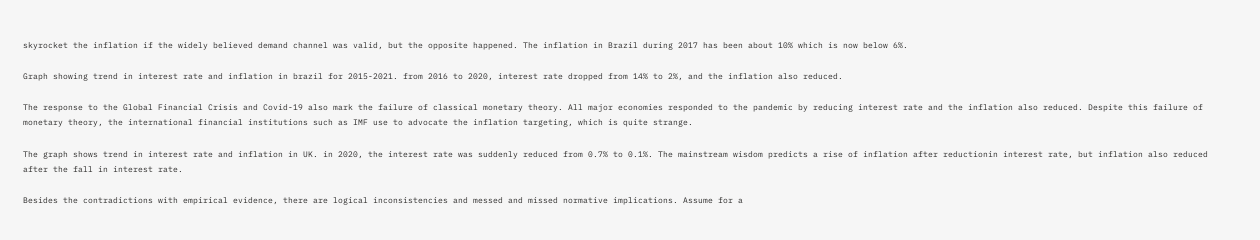skyrocket the inflation if the widely believed demand channel was valid, but the opposite happened. The inflation in Brazil during 2017 has been about 10% which is now below 6%.

Graph showing trend in interest rate and inflation in brazil for 2015-2021. from 2016 to 2020, interest rate dropped from 14% to 2%, and the inflation also reduced.

The response to the Global Financial Crisis and Covid-19 also mark the failure of classical monetary theory. All major economies responded to the pandemic by reducing interest rate and the inflation also reduced. Despite this failure of monetary theory, the international financial institutions such as IMF use to advocate the inflation targeting, which is quite strange.

The graph shows trend in interest rate and inflation in UK. in 2020, the interest rate was suddenly reduced from 0.7% to 0.1%. The mainstream wisdom predicts a rise of inflation after reductionin interest rate, but inflation also reduced after the fall in interest rate.

Besides the contradictions with empirical evidence, there are logical inconsistencies and messed and missed normative implications. Assume for a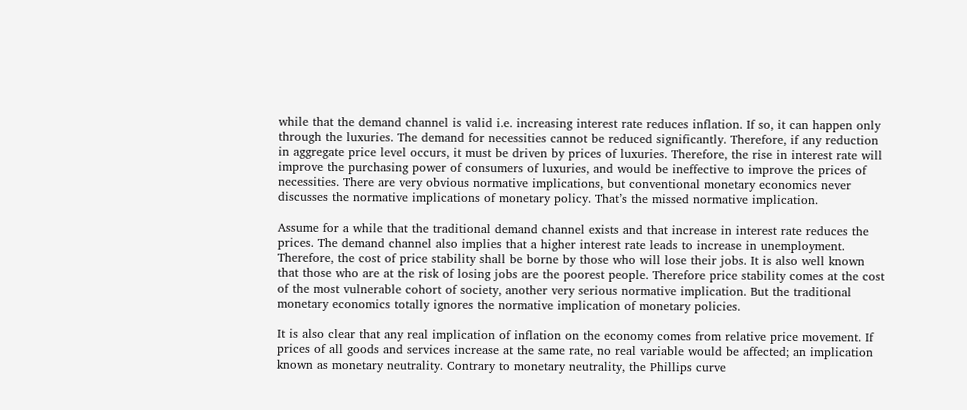while that the demand channel is valid i.e. increasing interest rate reduces inflation. If so, it can happen only through the luxuries. The demand for necessities cannot be reduced significantly. Therefore, if any reduction in aggregate price level occurs, it must be driven by prices of luxuries. Therefore, the rise in interest rate will improve the purchasing power of consumers of luxuries, and would be ineffective to improve the prices of necessities. There are very obvious normative implications, but conventional monetary economics never discusses the normative implications of monetary policy. That’s the missed normative implication.

Assume for a while that the traditional demand channel exists and that increase in interest rate reduces the prices. The demand channel also implies that a higher interest rate leads to increase in unemployment. Therefore, the cost of price stability shall be borne by those who will lose their jobs. It is also well known that those who are at the risk of losing jobs are the poorest people. Therefore price stability comes at the cost of the most vulnerable cohort of society, another very serious normative implication. But the traditional monetary economics totally ignores the normative implication of monetary policies.

It is also clear that any real implication of inflation on the economy comes from relative price movement. If prices of all goods and services increase at the same rate, no real variable would be affected; an implication known as monetary neutrality. Contrary to monetary neutrality, the Phillips curve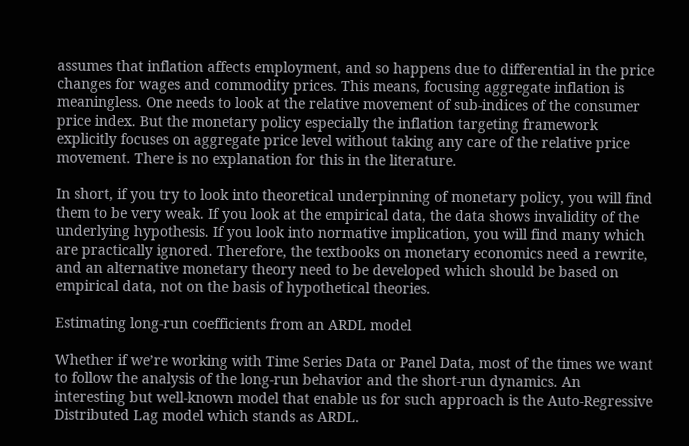assumes that inflation affects employment, and so happens due to differential in the price changes for wages and commodity prices. This means, focusing aggregate inflation is meaningless. One needs to look at the relative movement of sub-indices of the consumer price index. But the monetary policy especially the inflation targeting framework explicitly focuses on aggregate price level without taking any care of the relative price movement. There is no explanation for this in the literature.

In short, if you try to look into theoretical underpinning of monetary policy, you will find them to be very weak. If you look at the empirical data, the data shows invalidity of the underlying hypothesis. If you look into normative implication, you will find many which are practically ignored. Therefore, the textbooks on monetary economics need a rewrite, and an alternative monetary theory need to be developed which should be based on empirical data, not on the basis of hypothetical theories.

Estimating long-run coefficients from an ARDL model

Whether if we’re working with Time Series Data or Panel Data, most of the times we want to follow the analysis of the long-run behavior and the short-run dynamics. An interesting but well-known model that enable us for such approach is the Auto-Regressive Distributed Lag model which stands as ARDL.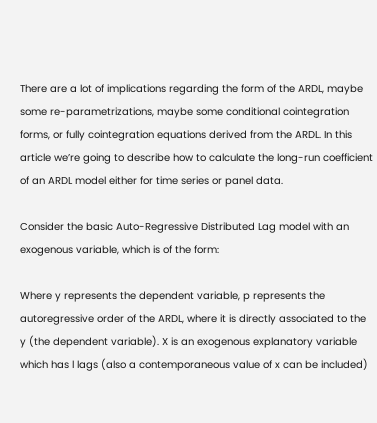There are a lot of implications regarding the form of the ARDL, maybe some re-parametrizations, maybe some conditional cointegration forms, or fully cointegration equations derived from the ARDL. In this article we’re going to describe how to calculate the long-run coefficient of an ARDL model either for time series or panel data.

Consider the basic Auto-Regressive Distributed Lag model with an exogenous variable, which is of the form:

Where y represents the dependent variable, p represents the autoregressive order of the ARDL, where it is directly associated to the y (the dependent variable). X is an exogenous explanatory variable which has l lags (also a contemporaneous value of x can be included)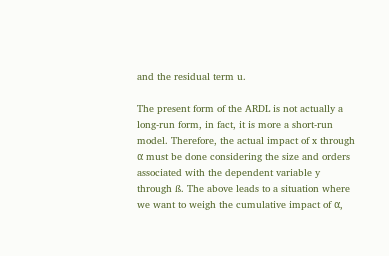and the residual term u.

The present form of the ARDL is not actually a long-run form, in fact, it is more a short-run model. Therefore, the actual impact of x through α must be done considering the size and orders associated with the dependent variable y through ß. The above leads to a situation where we want to weigh the cumulative impact of α,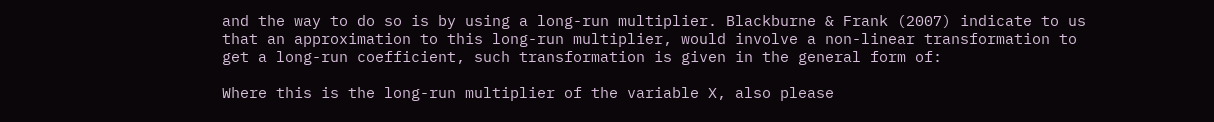and the way to do so is by using a long-run multiplier. Blackburne & Frank (2007) indicate to us that an approximation to this long-run multiplier, would involve a non-linear transformation to get a long-run coefficient, such transformation is given in the general form of:

Where this is the long-run multiplier of the variable X, also please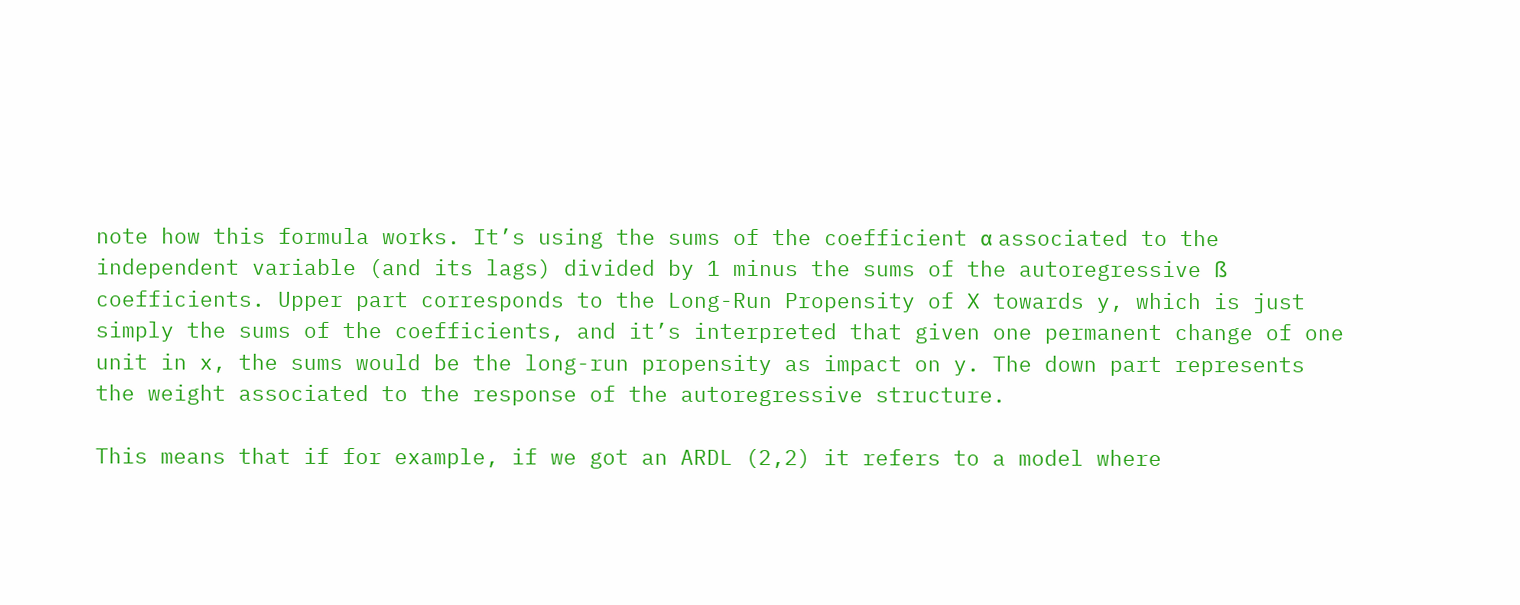note how this formula works. It’s using the sums of the coefficient α associated to the independent variable (and its lags) divided by 1 minus the sums of the autoregressive ß coefficients. Upper part corresponds to the Long-Run Propensity of X towards y, which is just simply the sums of the coefficients, and it’s interpreted that given one permanent change of one unit in x, the sums would be the long-run propensity as impact on y. The down part represents the weight associated to the response of the autoregressive structure.

This means that if for example, if we got an ARDL (2,2) it refers to a model where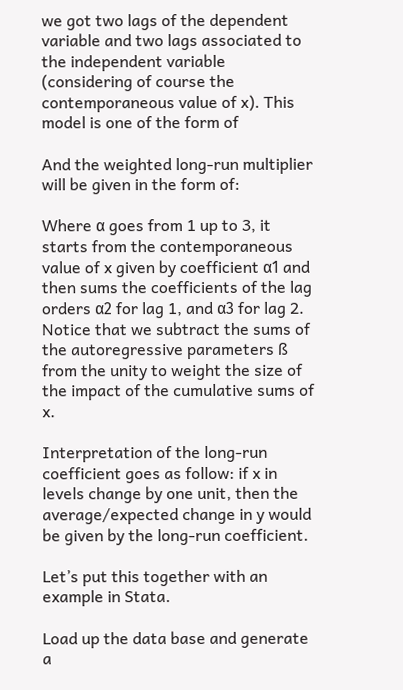we got two lags of the dependent variable and two lags associated to the independent variable (considering of course the contemporaneous value of x). This model is one of the form of

And the weighted long-run multiplier will be given in the form of:

Where α goes from 1 up to 3, it starts from the contemporaneous value of x given by coefficient α1 and then sums the coefficients of the lag orders α2 for lag 1, and α3 for lag 2. Notice that we subtract the sums of the autoregressive parameters ß from the unity to weight the size of the impact of the cumulative sums of x.

Interpretation of the long-run coefficient goes as follow: if x in levels change by one unit, then the average/expected change in y would be given by the long-run coefficient.

Let’s put this together with an example in Stata.

Load up the data base and generate a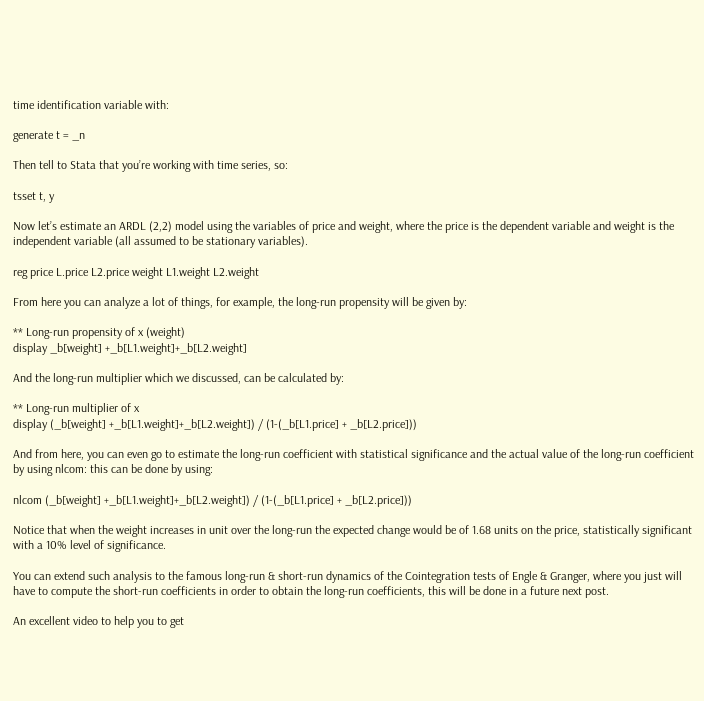time identification variable with:

generate t = _n

Then tell to Stata that you’re working with time series, so:

tsset t, y

Now let’s estimate an ARDL (2,2) model using the variables of price and weight, where the price is the dependent variable and weight is the independent variable (all assumed to be stationary variables).

reg price L.price L2.price weight L1.weight L2.weight

From here you can analyze a lot of things, for example, the long-run propensity will be given by:

** Long-run propensity of x (weight)
display _b[weight] +_b[L1.weight]+_b[L2.weight]

And the long-run multiplier which we discussed, can be calculated by:

** Long-run multiplier of x
display (_b[weight] +_b[L1.weight]+_b[L2.weight]) / (1-(_b[L1.price] + _b[L2.price]))

And from here, you can even go to estimate the long-run coefficient with statistical significance and the actual value of the long-run coefficient by using nlcom: this can be done by using:

nlcom (_b[weight] +_b[L1.weight]+_b[L2.weight]) / (1-(_b[L1.price] + _b[L2.price]))

Notice that when the weight increases in unit over the long-run the expected change would be of 1.68 units on the price, statistically significant with a 10% level of significance.

You can extend such analysis to the famous long-run & short-run dynamics of the Cointegration tests of Engle & Granger, where you just will have to compute the short-run coefficients in order to obtain the long-run coefficients, this will be done in a future next post.

An excellent video to help you to get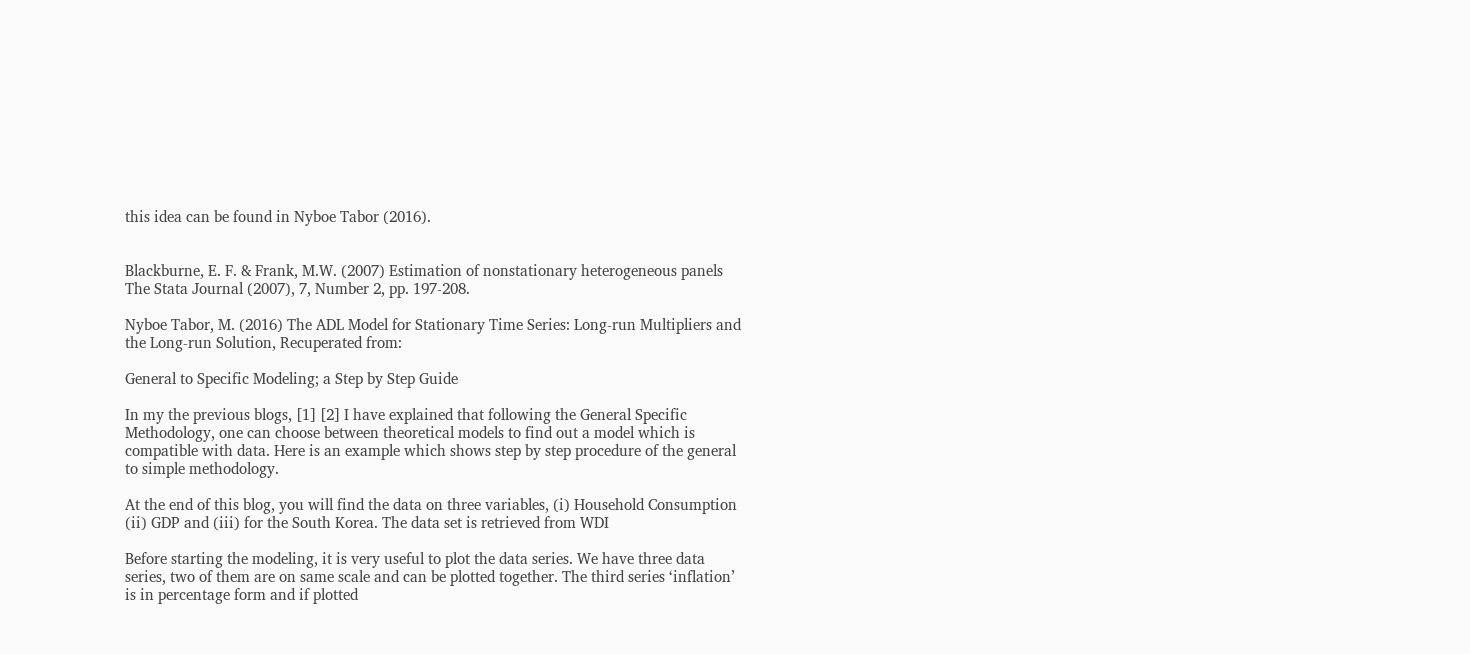this idea can be found in Nyboe Tabor (2016).


Blackburne, E. F. & Frank, M.W. (2007) Estimation of nonstationary heterogeneous panels The Stata Journal (2007), 7, Number 2, pp. 197-208.

Nyboe Tabor, M. (2016) The ADL Model for Stationary Time Series: Long-run Multipliers and the Long-run Solution, Recuperated from:

General to Specific Modeling; a Step by Step Guide

In my the previous blogs, [1] [2] I have explained that following the General Specific Methodology, one can choose between theoretical models to find out a model which is compatible with data. Here is an example which shows step by step procedure of the general to simple methodology.

At the end of this blog, you will find the data on three variables, (i) Household Consumption (ii) GDP and (iii) for the South Korea. The data set is retrieved from WDI

Before starting the modeling, it is very useful to plot the data series. We have three data series, two of them are on same scale and can be plotted together. The third series ‘inflation’ is in percentage form and if plotted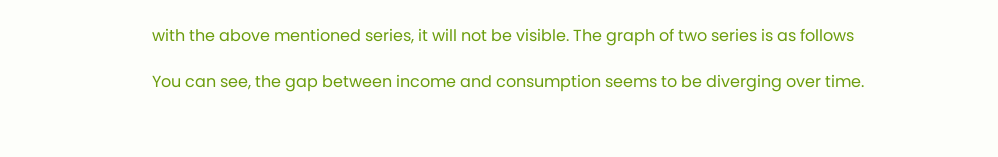with the above mentioned series, it will not be visible. The graph of two series is as follows

You can see, the gap between income and consumption seems to be diverging over time.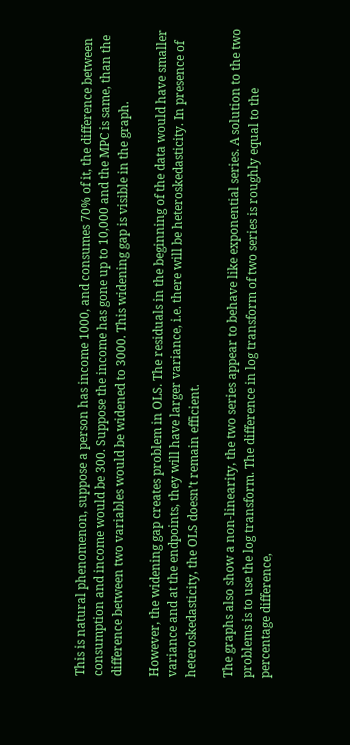This is natural phenomenon, suppose a person has income 1000, and consumes 70% of it, the difference between consumption and income would be 300. Suppose the income has gone up to 10,000 and the MPC is same, than the difference between two variables would be widened to 3000. This widening gap is visible in the graph.

However, the widening gap creates problem in OLS. The residuals in the beginning of the data would have smaller variance and at the endpoints, they will have larger variance, i.e. there will be heteroskedasticity. In presence of heteroskedasticity, the OLS doesn’t remain efficient.

The graphs also show a non-linearity, the two series appear to behave like exponential series. A solution to the two problems is to use the log transform. The difference in log transform of two series is roughly equal to the percentage difference,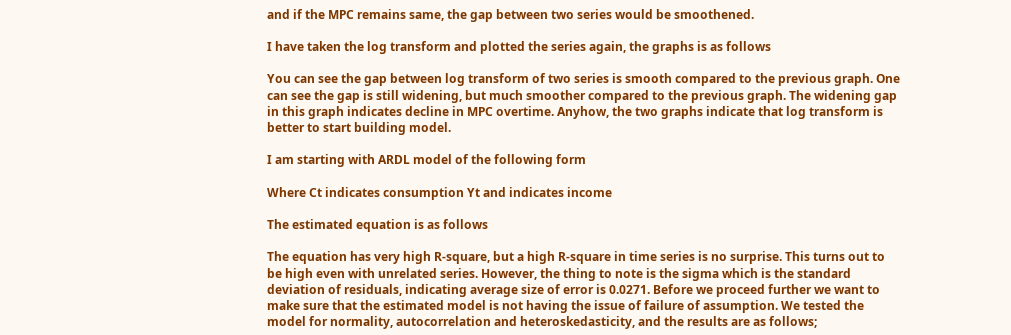and if the MPC remains same, the gap between two series would be smoothened.

I have taken the log transform and plotted the series again, the graphs is as follows

You can see the gap between log transform of two series is smooth compared to the previous graph. One can see the gap is still widening, but much smoother compared to the previous graph. The widening gap in this graph indicates decline in MPC overtime. Anyhow, the two graphs indicate that log transform is better to start building model.

I am starting with ARDL model of the following form

Where Ct indicates consumption Yt and indicates income

The estimated equation is as follows

The equation has very high R-square, but a high R-square in time series is no surprise. This turns out to be high even with unrelated series. However, the thing to note is the sigma which is the standard deviation of residuals, indicating average size of error is 0.0271. Before we proceed further we want to make sure that the estimated model is not having the issue of failure of assumption. We tested the model for normality, autocorrelation and heteroskedasticity, and the results are as follows;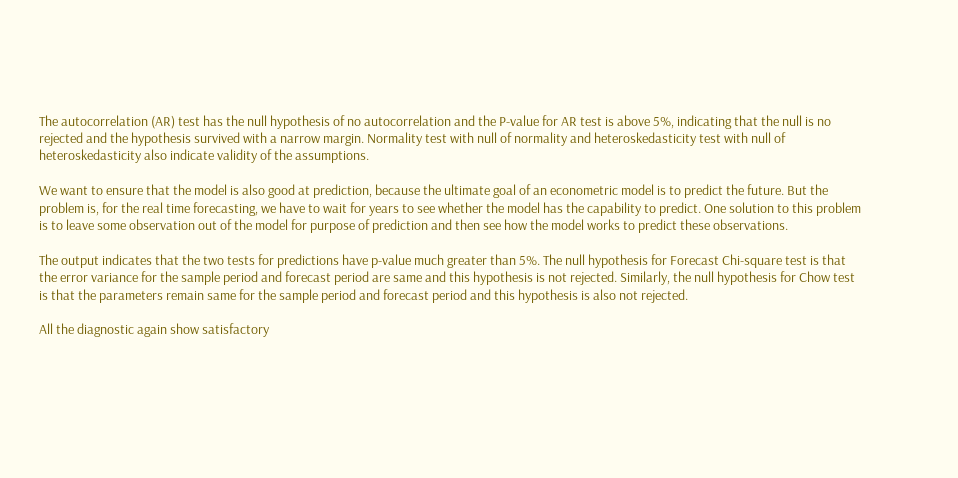The autocorrelation (AR) test has the null hypothesis of no autocorrelation and the P-value for AR test is above 5%, indicating that the null is no rejected and the hypothesis survived with a narrow margin. Normality test with null of normality and heteroskedasticity test with null of heteroskedasticity also indicate validity of the assumptions.

We want to ensure that the model is also good at prediction, because the ultimate goal of an econometric model is to predict the future. But the problem is, for the real time forecasting, we have to wait for years to see whether the model has the capability to predict. One solution to this problem is to leave some observation out of the model for purpose of prediction and then see how the model works to predict these observations.

The output indicates that the two tests for predictions have p-value much greater than 5%. The null hypothesis for Forecast Chi-square test is that the error variance for the sample period and forecast period are same and this hypothesis is not rejected. Similarly, the null hypothesis for Chow test is that the parameters remain same for the sample period and forecast period and this hypothesis is also not rejected.

All the diagnostic again show satisfactory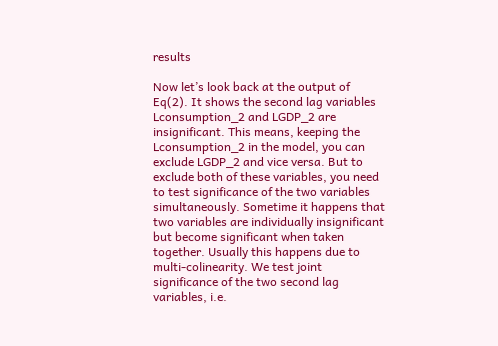results

Now let’s look back at the output of Eq(2). It shows the second lag variables Lconsumption_2 and LGDP_2 are insignificant. This means, keeping the Lconsumption_2 in the model, you can exclude LGDP_2 and vice versa. But to exclude both of these variables, you need to test significance of the two variables simultaneously. Sometime it happens that two variables are individually insignificant but become significant when taken together. Usually this happens due to multi-colinearity. We test joint significance of the two second lag variables, i.e.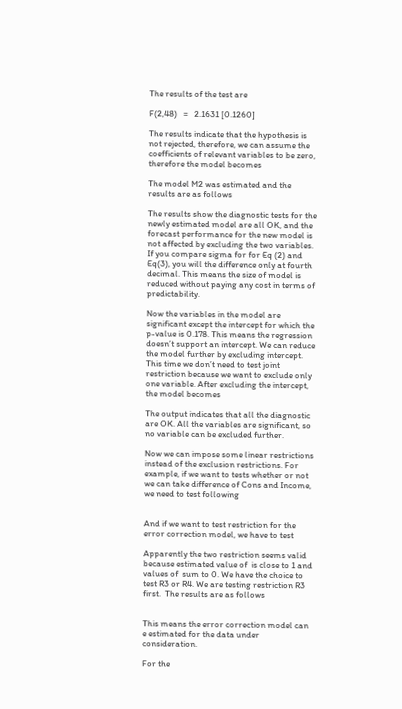The results of the test are

F(2,48)   =   2.1631 [0.1260]

The results indicate that the hypothesis is not rejected, therefore, we can assume the coefficients of relevant variables to be zero, therefore the model becomes

The model M2 was estimated and the results are as follows

The results show the diagnostic tests for the newly estimated model are all OK, and the forecast performance for the new model is not affected by excluding the two variables. If you compare sigma for for Eq (2) and Eq(3), you will the difference only at fourth decimal. This means the size of model is reduced without paying any cost in terms of predictability.

Now the variables in the model are significant except the intercept for which the p-value is 0.178. This means the regression doesn’t support an intercept. We can reduce the model further by excluding intercept. This time we don’t need to test joint restriction because we want to exclude only one variable. After excluding the intercept, the model becomes

The output indicates that all the diagnostic are OK. All the variables are significant, so no variable can be excluded further.

Now we can impose some linear restrictions instead of the exclusion restrictions. For example, if we want to tests whether or not we can take difference of Cons and Income, we need to test following


And if we want to test restriction for the error correction model, we have to test

Apparently the two restriction seems valid because estimated value of  is close to 1 and values of  sum to 0. We have the choice to test R3 or R4. We are testing restriction R3 first.  The results are as follows


This means the error correction model can e estimated for the data under consideration.

For the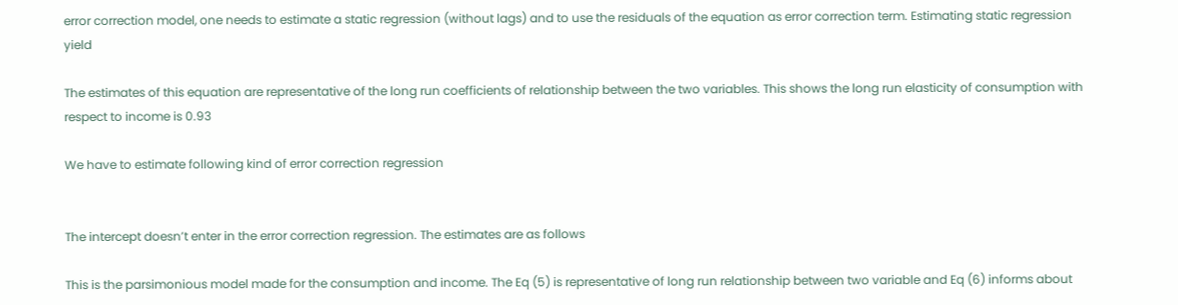error correction model, one needs to estimate a static regression (without lags) and to use the residuals of the equation as error correction term. Estimating static regression yield

The estimates of this equation are representative of the long run coefficients of relationship between the two variables. This shows the long run elasticity of consumption with respect to income is 0.93

We have to estimate following kind of error correction regression


The intercept doesn’t enter in the error correction regression. The estimates are as follows

This is the parsimonious model made for the consumption and income. The Eq (5) is representative of long run relationship between two variable and Eq (6) informs about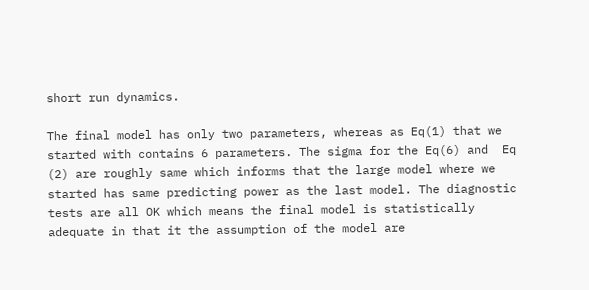short run dynamics.

The final model has only two parameters, whereas as Eq(1) that we started with contains 6 parameters. The sigma for the Eq(6) and  Eq (2) are roughly same which informs that the large model where we started has same predicting power as the last model. The diagnostic tests are all OK which means the final model is statistically adequate in that it the assumption of the model are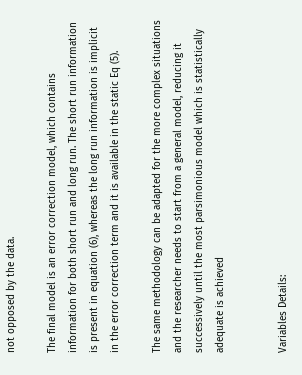not opposed by the data.

The final model is an error correction model, which contains information for both short run and long run. The short run information is present in equation (6), whereas the long run information is implicit in the error correction term and it is available in the static Eq (5).

The same methodology can be adapted for the more complex situations and the researcher needs to start from a general model, reducing it successively until the most parsimonious model which is statistically adequate is achieved


Variables Details: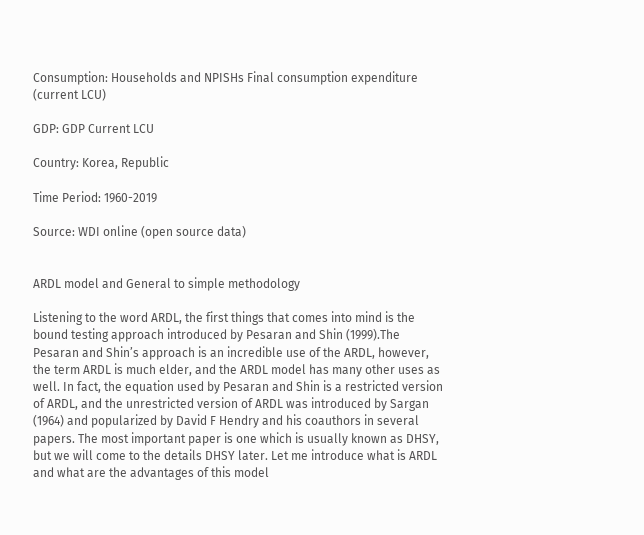Consumption: Households and NPISHs Final consumption expenditure (current LCU)

GDP: GDP Current LCU

Country: Korea, Republic

Time Period: 1960-2019

Source: WDI online (open source data)


ARDL model and General to simple methodology

Listening to the word ARDL, the first things that comes into mind is the bound testing approach introduced by Pesaran and Shin (1999).The Pesaran and Shin’s approach is an incredible use of the ARDL, however, the term ARDL is much elder, and the ARDL model has many other uses as well. In fact, the equation used by Pesaran and Shin is a restricted version of ARDL, and the unrestricted version of ARDL was introduced by Sargan (1964) and popularized by David F Hendry and his coauthors in several papers. The most important paper is one which is usually known as DHSY, but we will come to the details DHSY later. Let me introduce what is ARDL and what are the advantages of this model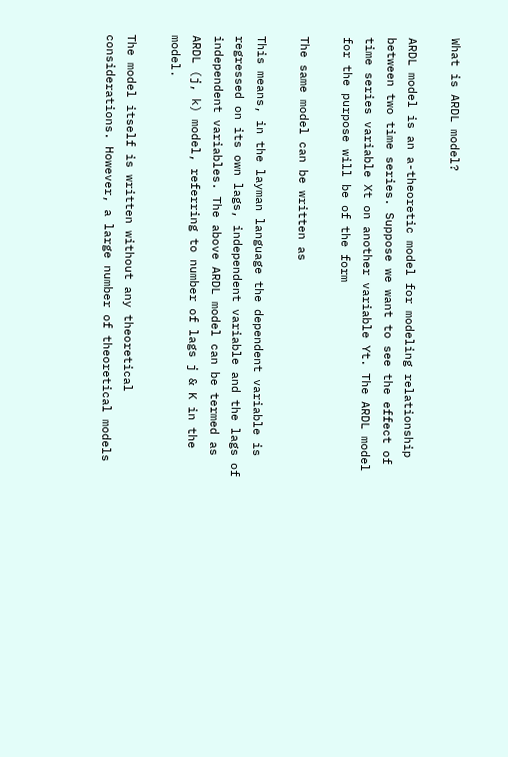What is ARDL model?

ARDL model is an a-theoretic model for modeling relationship between two time series. Suppose we want to see the effect of time series variable Xt on another variable Yt. The ARDL model for the purpose will be of the form

The same model can be written as

This means, in the layman language the dependent variable is regressed on its own lags, independent variable and the lags of independent variables. The above ARDL model can be termed as ARDL (j, k) model, referring to number of lags j & K in the model.

The model itself is written without any theoretical considerations. However, a large number of theoretical models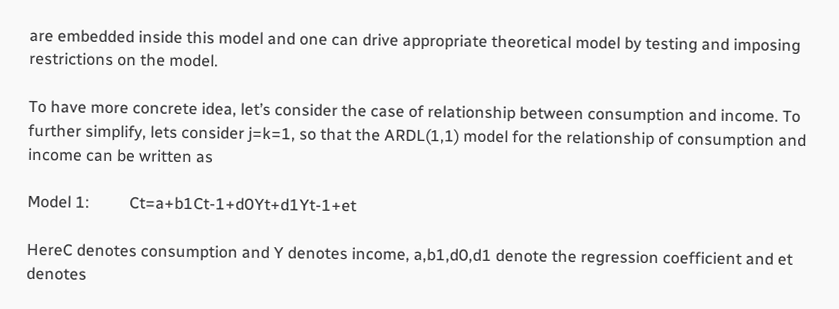are embedded inside this model and one can drive appropriate theoretical model by testing and imposing restrictions on the model.

To have more concrete idea, let’s consider the case of relationship between consumption and income. To further simplify, lets consider j=k=1, so that the ARDL(1,1) model for the relationship of consumption and income can be written as

Model 1:          Ct=a+b1Ct-1+d0Yt+d1Yt-1+et

HereC denotes consumption and Y denotes income, a,b1,d0,d1 denote the regression coefficient and et denotes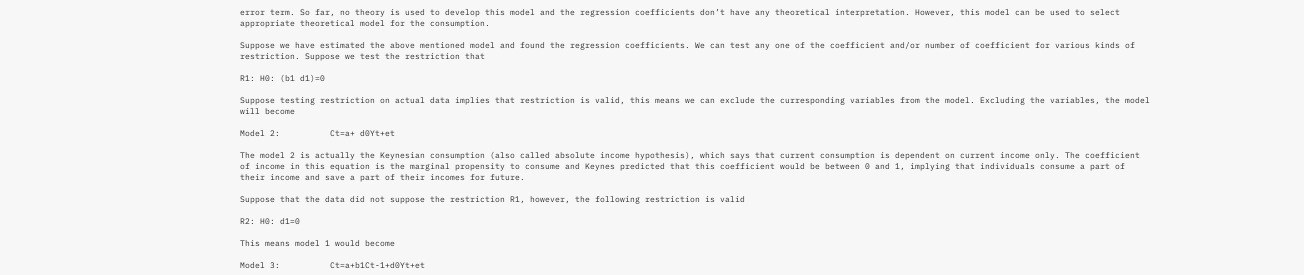error term. So far, no theory is used to develop this model and the regression coefficients don’t have any theoretical interpretation. However, this model can be used to select appropriate theoretical model for the consumption.

Suppose we have estimated the above mentioned model and found the regression coefficients. We can test any one of the coefficient and/or number of coefficient for various kinds of restriction. Suppose we test the restriction that

R1: H0: (b1 d1)=0

Suppose testing restriction on actual data implies that restriction is valid, this means we can exclude the curresponding variables from the model. Excluding the variables, the model will become

Model 2:          Ct=a+ d0Yt+et

The model 2 is actually the Keynesian consumption (also called absolute income hypothesis), which says that current consumption is dependent on current income only. The coefficient of income in this equation is the marginal propensity to consume and Keynes predicted that this coefficient would be between 0 and 1, implying that individuals consume a part of their income and save a part of their incomes for future.

Suppose that the data did not suppose the restriction R1, however, the following restriction is valid

R2: H0: d1=0

This means model 1 would become

Model 3:          Ct=a+b1Ct-1+d0Yt+et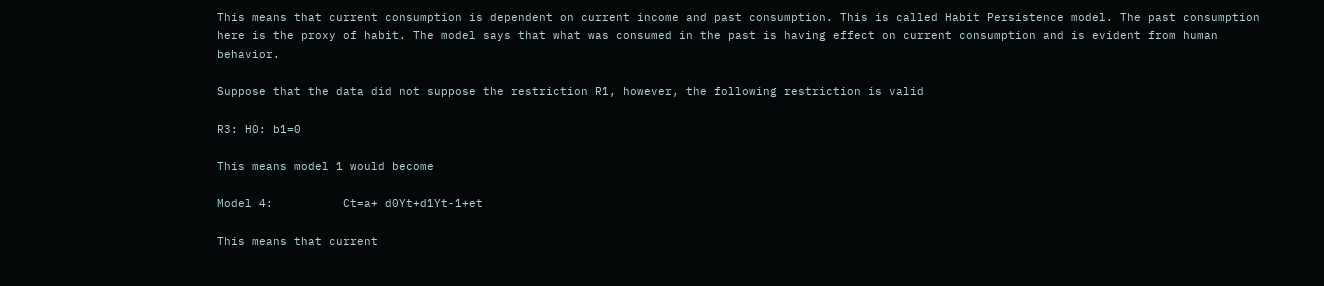This means that current consumption is dependent on current income and past consumption. This is called Habit Persistence model. The past consumption here is the proxy of habit. The model says that what was consumed in the past is having effect on current consumption and is evident from human behavior.

Suppose that the data did not suppose the restriction R1, however, the following restriction is valid

R3: H0: b1=0

This means model 1 would become

Model 4:          Ct=a+ d0Yt+d1Yt-1+et

This means that current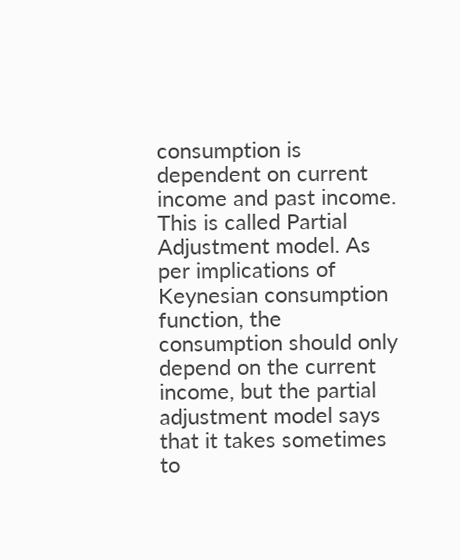consumption is dependent on current income and past income. This is called Partial Adjustment model. As per implications of Keynesian consumption function, the consumption should only depend on the current income, but the partial adjustment model says that it takes sometimes to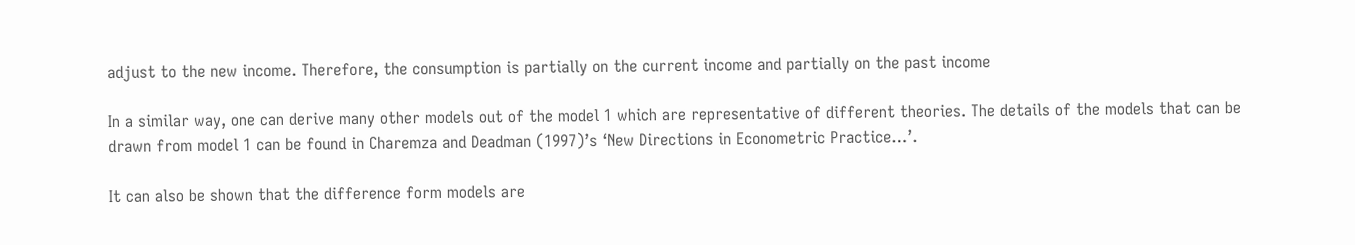adjust to the new income. Therefore, the consumption is partially on the current income and partially on the past income

In a similar way, one can derive many other models out of the model 1 which are representative of different theories. The details of the models that can be drawn from model 1 can be found in Charemza and Deadman (1997)’s ‘New Directions in Econometric Practice…’.

It can also be shown that the difference form models are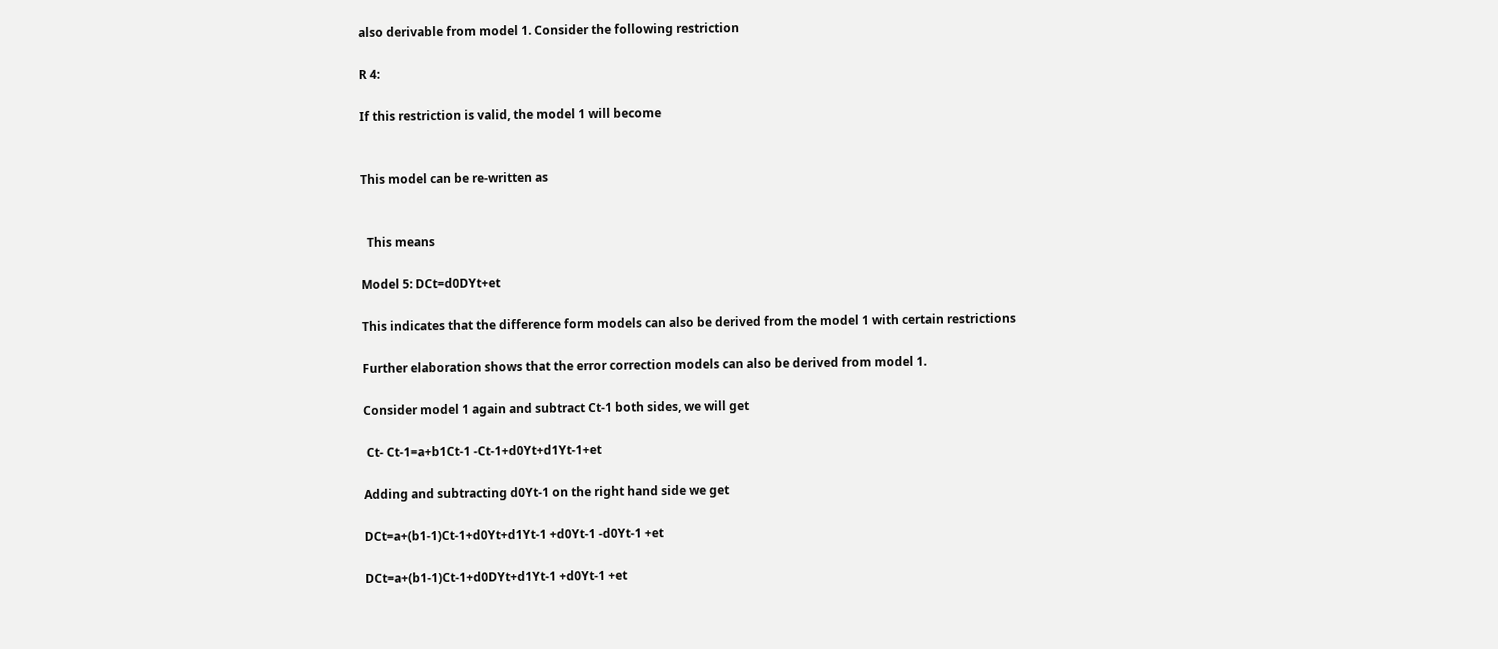also derivable from model 1. Consider the following restriction

R 4:

If this restriction is valid, the model 1 will become


This model can be re-written as


  This means

Model 5: DCt=d0DYt+et

This indicates that the difference form models can also be derived from the model 1 with certain restrictions

Further elaboration shows that the error correction models can also be derived from model 1.

Consider model 1 again and subtract Ct-1 both sides, we will get

 Ct- Ct-1=a+b1Ct-1 -Ct-1+d0Yt+d1Yt-1+et

Adding and subtracting d0Yt-1 on the right hand side we get

DCt=a+(b1-1)Ct-1+d0Yt+d1Yt-1 +d0Yt-1 -d0Yt-1 +et

DCt=a+(b1-1)Ct-1+d0DYt+d1Yt-1 +d0Yt-1 +et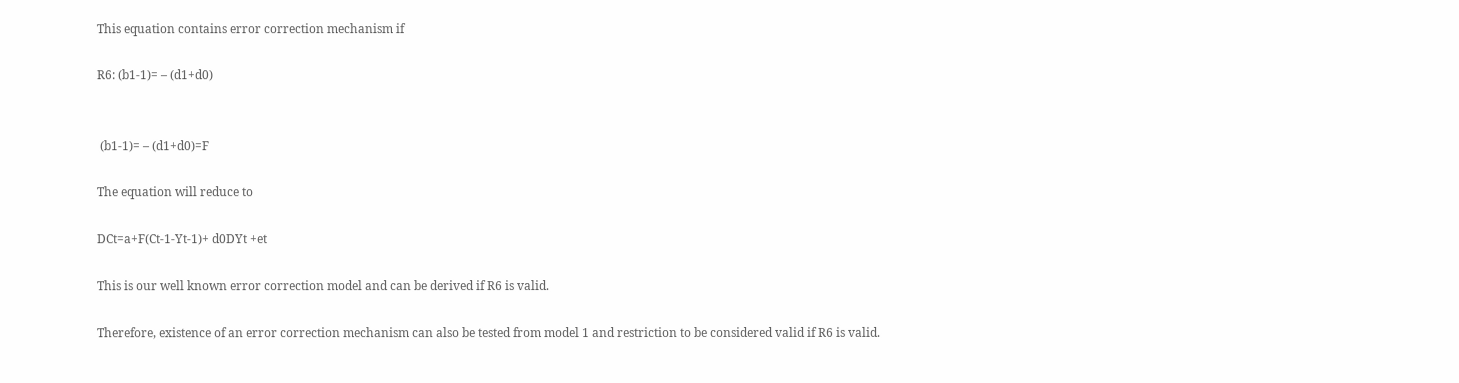This equation contains error correction mechanism if

R6: (b1-1)= – (d1+d0)


 (b1-1)= – (d1+d0)=F

The equation will reduce to

DCt=a+F(Ct-1-Yt-1)+ d0DYt +et

This is our well known error correction model and can be derived if R6 is valid.

Therefore, existence of an error correction mechanism can also be tested from model 1 and restriction to be considered valid if R6 is valid.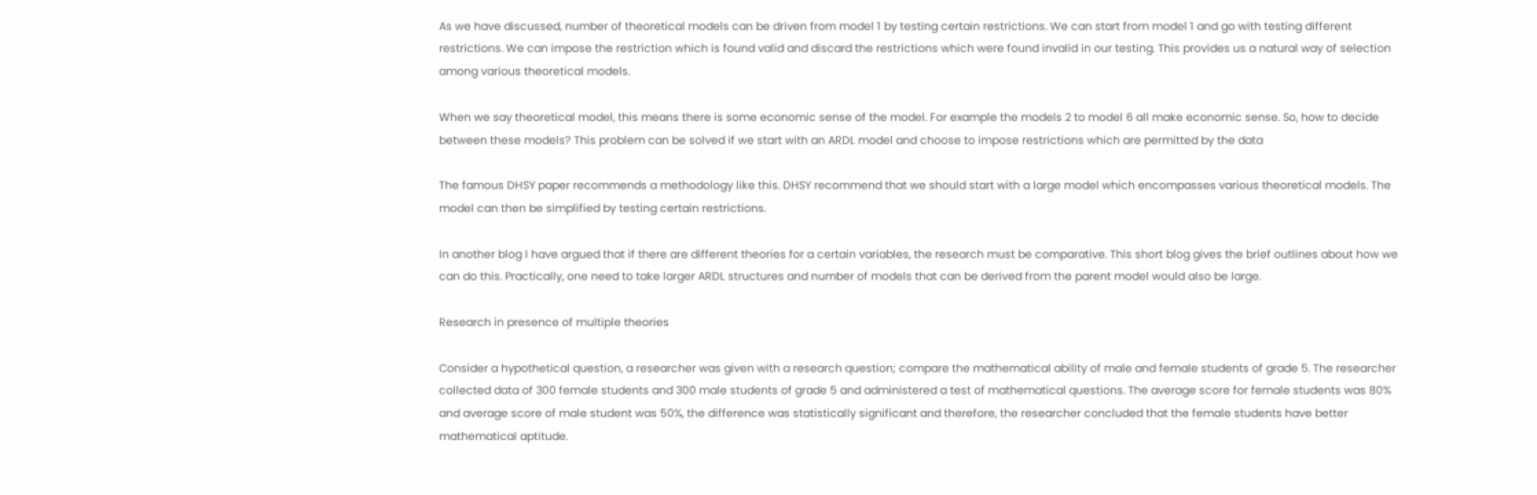As we have discussed, number of theoretical models can be driven from model 1 by testing certain restrictions. We can start from model 1 and go with testing different restrictions. We can impose the restriction which is found valid and discard the restrictions which were found invalid in our testing. This provides us a natural way of selection among various theoretical models.

When we say theoretical model, this means there is some economic sense of the model. For example the models 2 to model 6 all make economic sense. So, how to decide between these models? This problem can be solved if we start with an ARDL model and choose to impose restrictions which are permitted by the data

The famous DHSY paper recommends a methodology like this. DHSY recommend that we should start with a large model which encompasses various theoretical models. The model can then be simplified by testing certain restrictions.

In another blog I have argued that if there are different theories for a certain variables, the research must be comparative. This short blog gives the brief outlines about how we can do this. Practically, one need to take larger ARDL structures and number of models that can be derived from the parent model would also be large.

Research in presence of multiple theories

Consider a hypothetical question, a researcher was given with a research question; compare the mathematical ability of male and female students of grade 5. The researcher collected data of 300 female students and 300 male students of grade 5 and administered a test of mathematical questions. The average score for female students was 80% and average score of male student was 50%, the difference was statistically significant and therefore, the researcher concluded that the female students have better mathematical aptitude.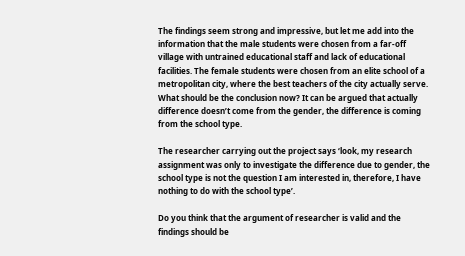The findings seem strong and impressive, but let me add into the information that the male students were chosen from a far-off village with untrained educational staff and lack of educational facilities. The female students were chosen from an elite school of a metropolitan city, where the best teachers of the city actually serve. What should be the conclusion now? It can be argued that actually difference doesn’t come from the gender, the difference is coming from the school type.

The researcher carrying out the project says ‘look, my research assignment was only to investigate the difference due to gender, the school type is not the question I am interested in, therefore, I have nothing to do with the school type’.

Do you think that the argument of researcher is valid and the findings should be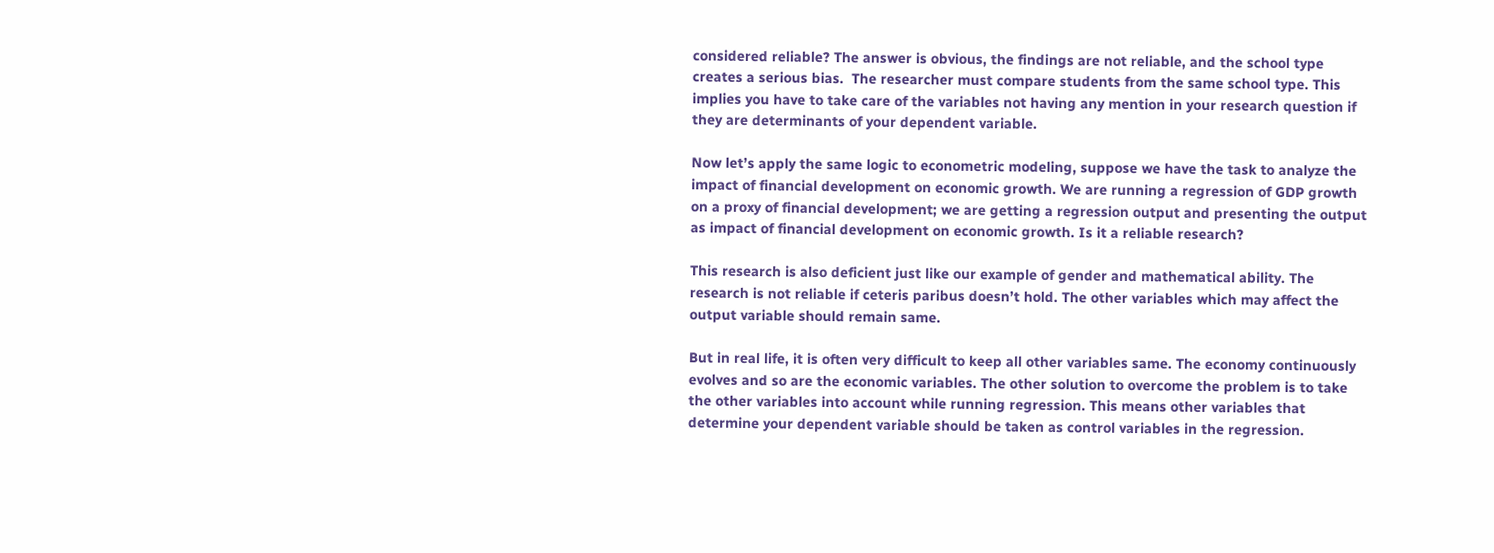considered reliable? The answer is obvious, the findings are not reliable, and the school type creates a serious bias.  The researcher must compare students from the same school type. This implies you have to take care of the variables not having any mention in your research question if they are determinants of your dependent variable.

Now let’s apply the same logic to econometric modeling, suppose we have the task to analyze the impact of financial development on economic growth. We are running a regression of GDP growth on a proxy of financial development; we are getting a regression output and presenting the output as impact of financial development on economic growth. Is it a reliable research?

This research is also deficient just like our example of gender and mathematical ability. The research is not reliable if ceteris paribus doesn’t hold. The other variables which may affect the output variable should remain same.

But in real life, it is often very difficult to keep all other variables same. The economy continuously evolves and so are the economic variables. The other solution to overcome the problem is to take the other variables into account while running regression. This means other variables that determine your dependent variable should be taken as control variables in the regression.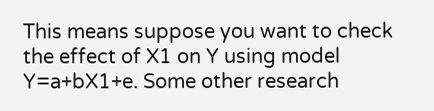This means suppose you want to check the effect of X1 on Y using model Y=a+bX1+e. Some other research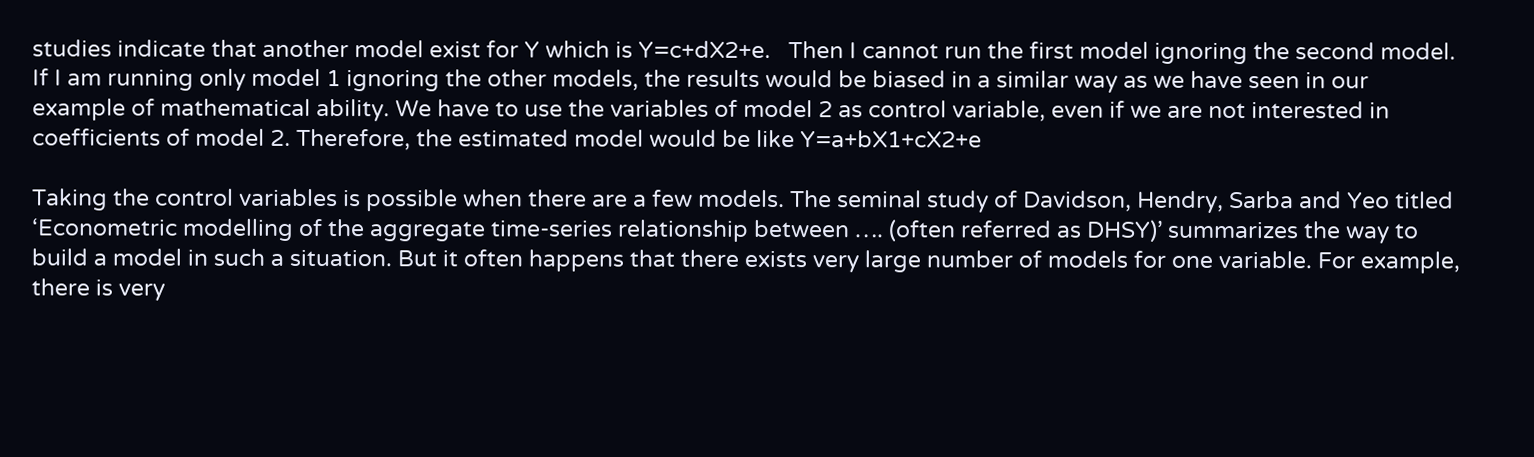studies indicate that another model exist for Y which is Y=c+dX2+e.   Then I cannot run the first model ignoring the second model. If I am running only model 1 ignoring the other models, the results would be biased in a similar way as we have seen in our example of mathematical ability. We have to use the variables of model 2 as control variable, even if we are not interested in coefficients of model 2. Therefore, the estimated model would be like Y=a+bX1+cX2+e

Taking the control variables is possible when there are a few models. The seminal study of Davidson, Hendry, Sarba and Yeo titled ‘Econometric modelling of the aggregate time-series relationship between …. (often referred as DHSY)’ summarizes the way to build a model in such a situation. But it often happens that there exists very large number of models for one variable. For example, there is very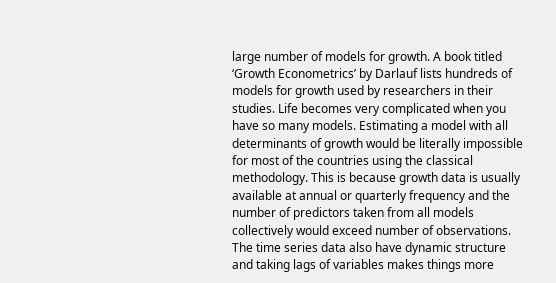large number of models for growth. A book titled ‘Growth Econometrics’ by Darlauf lists hundreds of models for growth used by researchers in their studies. Life becomes very complicated when you have so many models. Estimating a model with all determinants of growth would be literally impossible for most of the countries using the classical methodology. This is because growth data is usually available at annual or quarterly frequency and the number of predictors taken from all models collectively would exceed number of observations. The time series data also have dynamic structure and taking lags of variables makes things more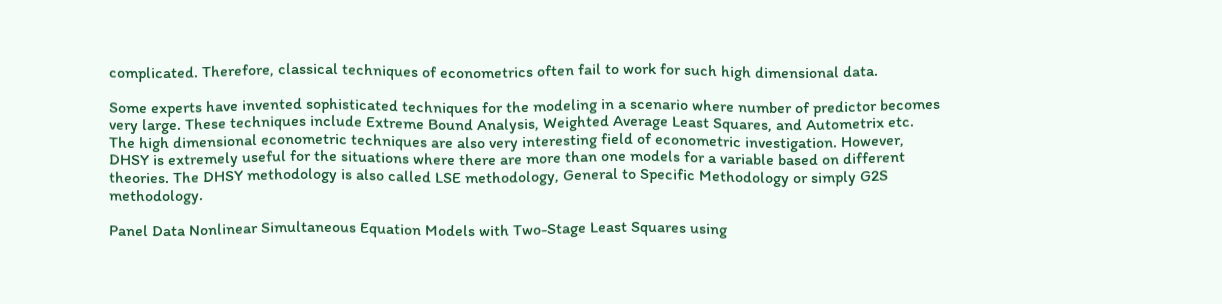complicated. Therefore, classical techniques of econometrics often fail to work for such high dimensional data.

Some experts have invented sophisticated techniques for the modeling in a scenario where number of predictor becomes very large. These techniques include Extreme Bound Analysis, Weighted Average Least Squares, and Autometrix etc. The high dimensional econometric techniques are also very interesting field of econometric investigation. However, DHSY is extremely useful for the situations where there are more than one models for a variable based on different theories. The DHSY methodology is also called LSE methodology, General to Specific Methodology or simply G2S methodology.

Panel Data Nonlinear Simultaneous Equation Models with Two-Stage Least Squares using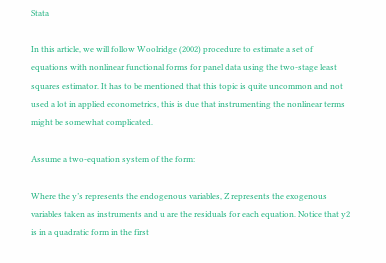Stata

In this article, we will follow Woolridge (2002) procedure to estimate a set of equations with nonlinear functional forms for panel data using the two-stage least squares estimator. It has to be mentioned that this topic is quite uncommon and not used a lot in applied econometrics, this is due that instrumenting the nonlinear terms might be somewhat complicated.

Assume a two-equation system of the form:

Where the y’s represents the endogenous variables, Z represents the exogenous variables taken as instruments and u are the residuals for each equation. Notice that y2 is in a quadratic form in the first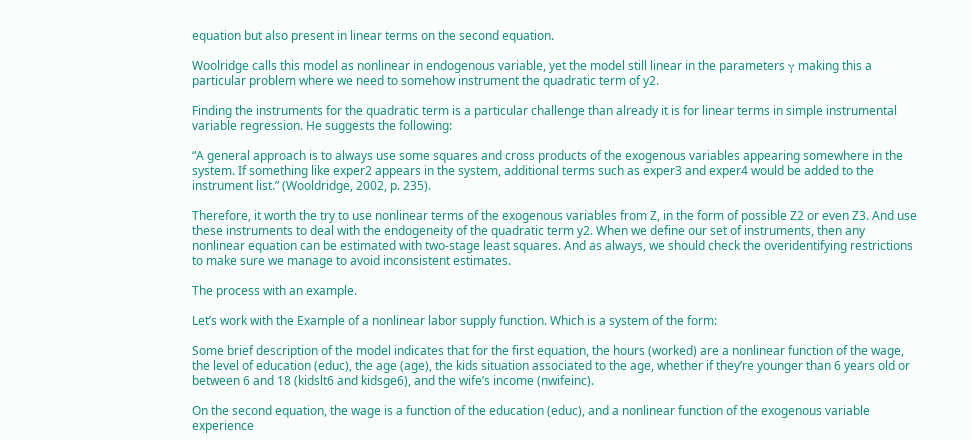equation but also present in linear terms on the second equation.

Woolridge calls this model as nonlinear in endogenous variable, yet the model still linear in the parameters γ making this a particular problem where we need to somehow instrument the quadratic term of y2.

Finding the instruments for the quadratic term is a particular challenge than already it is for linear terms in simple instrumental variable regression. He suggests the following:

“A general approach is to always use some squares and cross products of the exogenous variables appearing somewhere in the system. If something like exper2 appears in the system, additional terms such as exper3 and exper4 would be added to the instrument list.” (Wooldridge, 2002, p. 235).

Therefore, it worth the try to use nonlinear terms of the exogenous variables from Z, in the form of possible Z2 or even Z3. And use these instruments to deal with the endogeneity of the quadratic term y2. When we define our set of instruments, then any nonlinear equation can be estimated with two-stage least squares. And as always, we should check the overidentifying restrictions to make sure we manage to avoid inconsistent estimates.

The process with an example.

Let’s work with the Example of a nonlinear labor supply function. Which is a system of the form:

Some brief description of the model indicates that for the first equation, the hours (worked) are a nonlinear function of the wage, the level of education (educ), the age (age), the kids situation associated to the age, whether if they’re younger than 6 years old or between 6 and 18 (kidslt6 and kidsge6), and the wife’s income (nwifeinc).

On the second equation, the wage is a function of the education (educ), and a nonlinear function of the exogenous variable experience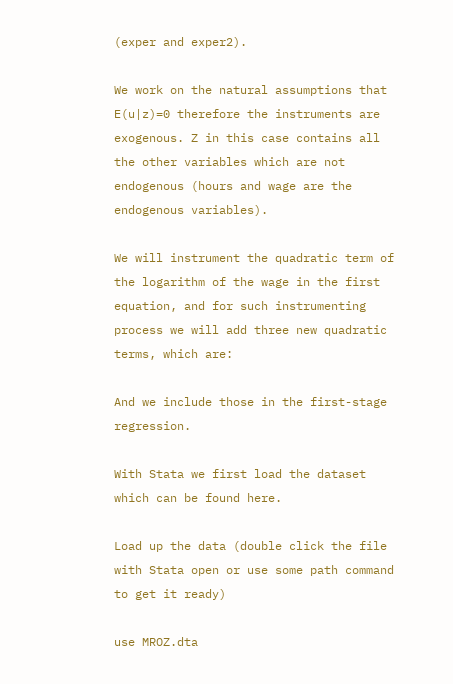(exper and exper2).

We work on the natural assumptions that E(u|z)=0 therefore the instruments are exogenous. Z in this case contains all the other variables which are not endogenous (hours and wage are the endogenous variables).

We will instrument the quadratic term of the logarithm of the wage in the first equation, and for such instrumenting process we will add three new quadratic terms, which are:

And we include those in the first-stage regression.

With Stata we first load the dataset which can be found here.

Load up the data (double click the file with Stata open or use some path command to get it ready)

use MROZ.dta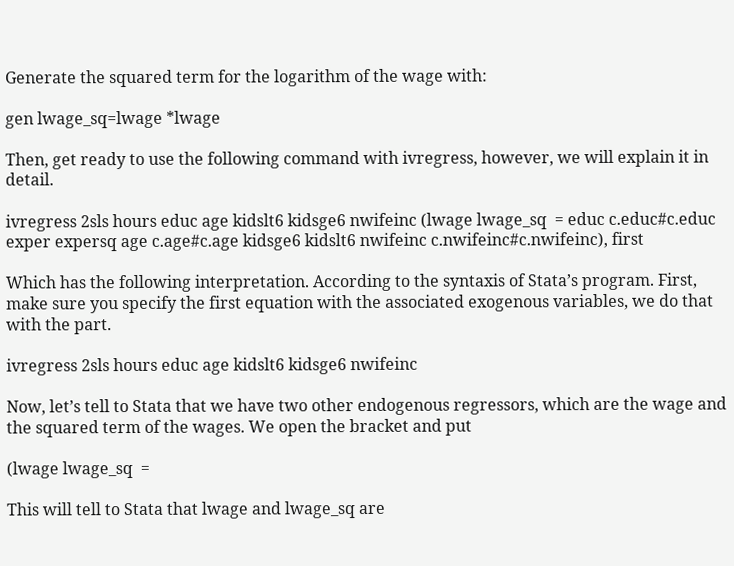Generate the squared term for the logarithm of the wage with:

gen lwage_sq=lwage *lwage

Then, get ready to use the following command with ivregress, however, we will explain it in detail.

ivregress 2sls hours educ age kidslt6 kidsge6 nwifeinc (lwage lwage_sq  = educ c.educ#c.educ exper expersq age c.age#c.age kidsge6 kidslt6 nwifeinc c.nwifeinc#c.nwifeinc), first

Which has the following interpretation. According to the syntaxis of Stata’s program. First, make sure you specify the first equation with the associated exogenous variables, we do that with the part.

ivregress 2sls hours educ age kidslt6 kidsge6 nwifeinc

Now, let’s tell to Stata that we have two other endogenous regressors, which are the wage and the squared term of the wages. We open the bracket and put

(lwage lwage_sq  =

This will tell to Stata that lwage and lwage_sq are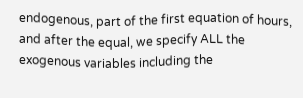endogenous, part of the first equation of hours, and after the equal, we specify ALL the exogenous variables including the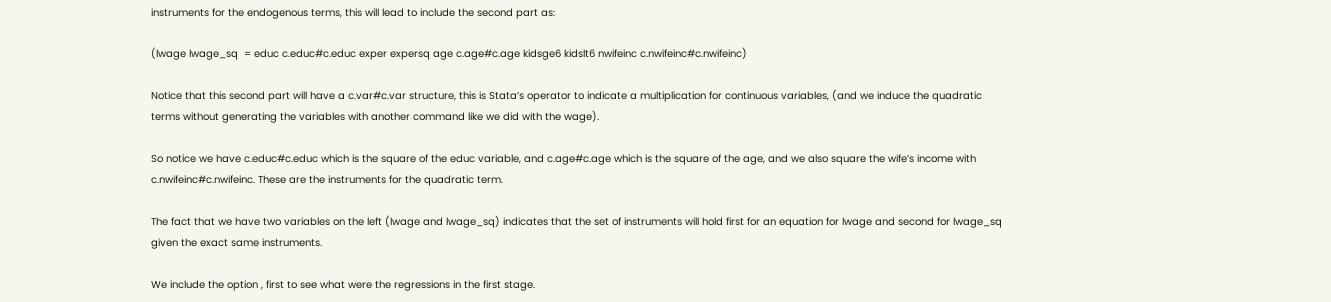instruments for the endogenous terms, this will lead to include the second part as:

(lwage lwage_sq  = educ c.educ#c.educ exper expersq age c.age#c.age kidsge6 kidslt6 nwifeinc c.nwifeinc#c.nwifeinc)

Notice that this second part will have a c.var#c.var structure, this is Stata’s operator to indicate a multiplication for continuous variables, (and we induce the quadratic terms without generating the variables with another command like we did with the wage).

So notice we have c.educ#c.educ which is the square of the educ variable, and c.age#c.age which is the square of the age, and we also square the wife’s income with c.nwifeinc#c.nwifeinc. These are the instruments for the quadratic term.

The fact that we have two variables on the left (lwage and lwage_sq) indicates that the set of instruments will hold first for an equation for lwage and second for lwage_sq given the exact same instruments.

We include the option , first to see what were the regressions in the first stage.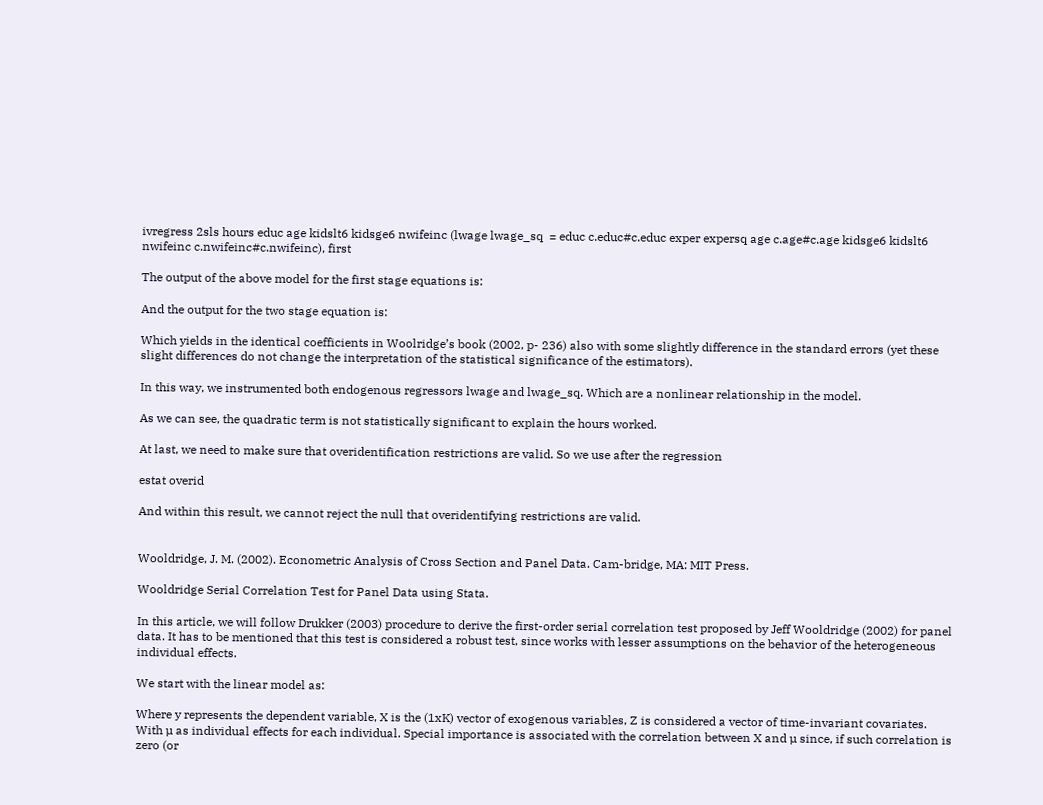ivregress 2sls hours educ age kidslt6 kidsge6 nwifeinc (lwage lwage_sq  = educ c.educ#c.educ exper expersq age c.age#c.age kidsge6 kidslt6 nwifeinc c.nwifeinc#c.nwifeinc), first

The output of the above model for the first stage equations is:

And the output for the two stage equation is:

Which yields in the identical coefficients in Woolridge’s book (2002, p- 236) also with some slightly difference in the standard errors (yet these slight differences do not change the interpretation of the statistical significance of the estimators).

In this way, we instrumented both endogenous regressors lwage and lwage_sq. Which are a nonlinear relationship in the model.

As we can see, the quadratic term is not statistically significant to explain the hours worked.

At last, we need to make sure that overidentification restrictions are valid. So we use after the regression

estat overid

And within this result, we cannot reject the null that overidentifying restrictions are valid.


Wooldridge, J. M. (2002). Econometric Analysis of Cross Section and Panel Data. Cam-bridge, MA: MIT Press.

Wooldridge Serial Correlation Test for Panel Data using Stata.

In this article, we will follow Drukker (2003) procedure to derive the first-order serial correlation test proposed by Jeff Wooldridge (2002) for panel data. It has to be mentioned that this test is considered a robust test, since works with lesser assumptions on the behavior of the heterogeneous individual effects.

We start with the linear model as:

Where y represents the dependent variable, X is the (1xK) vector of exogenous variables, Z is considered a vector of time-invariant covariates. With µ as individual effects for each individual. Special importance is associated with the correlation between X and µ since, if such correlation is zero (or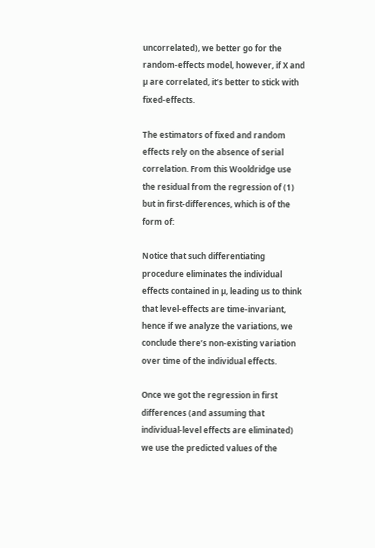uncorrelated), we better go for the random-effects model, however, if X and µ are correlated, it’s better to stick with fixed-effects.

The estimators of fixed and random effects rely on the absence of serial correlation. From this Wooldridge use the residual from the regression of (1) but in first-differences, which is of the form of:

Notice that such differentiating procedure eliminates the individual effects contained in µ, leading us to think that level-effects are time-invariant, hence if we analyze the variations, we conclude there’s non-existing variation over time of the individual effects.

Once we got the regression in first differences (and assuming that individual-level effects are eliminated) we use the predicted values of the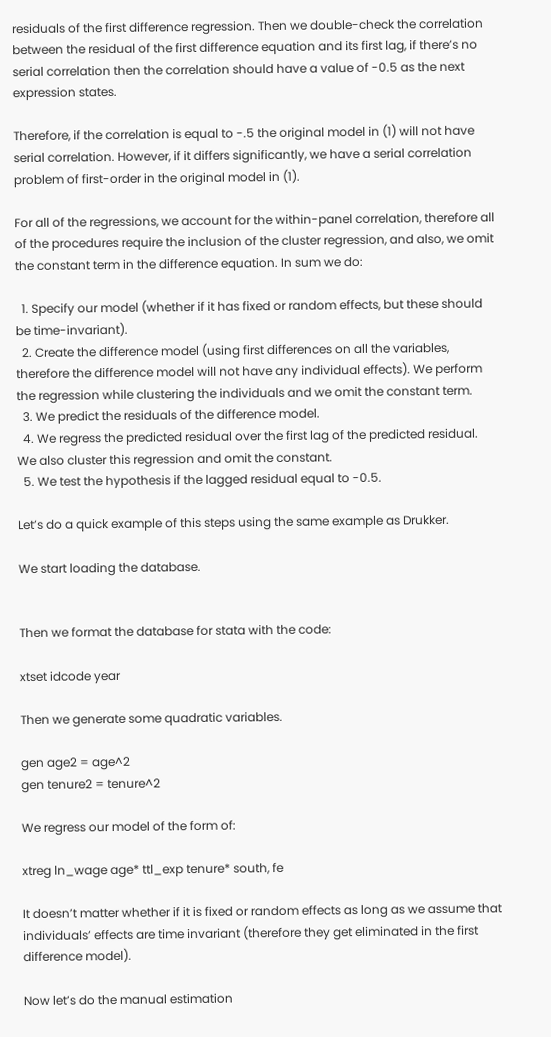residuals of the first difference regression. Then we double-check the correlation between the residual of the first difference equation and its first lag, if there’s no serial correlation then the correlation should have a value of -0.5 as the next expression states.

Therefore, if the correlation is equal to -.5 the original model in (1) will not have serial correlation. However, if it differs significantly, we have a serial correlation problem of first-order in the original model in (1).

For all of the regressions, we account for the within-panel correlation, therefore all of the procedures require the inclusion of the cluster regression, and also, we omit the constant term in the difference equation. In sum we do:

  1. Specify our model (whether if it has fixed or random effects, but these should be time-invariant).
  2. Create the difference model (using first differences on all the variables, therefore the difference model will not have any individual effects). We perform the regression while clustering the individuals and we omit the constant term.
  3. We predict the residuals of the difference model.
  4. We regress the predicted residual over the first lag of the predicted residual. We also cluster this regression and omit the constant.
  5. We test the hypothesis if the lagged residual equal to -0.5.

Let’s do a quick example of this steps using the same example as Drukker.

We start loading the database.


Then we format the database for stata with the code:

xtset idcode year

Then we generate some quadratic variables.

gen age2 = age^2
gen tenure2 = tenure^2

We regress our model of the form of:

xtreg ln_wage age* ttl_exp tenure* south, fe

It doesn’t matter whether if it is fixed or random effects as long as we assume that individuals’ effects are time invariant (therefore they get eliminated in the first difference model).

Now let’s do the manual estimation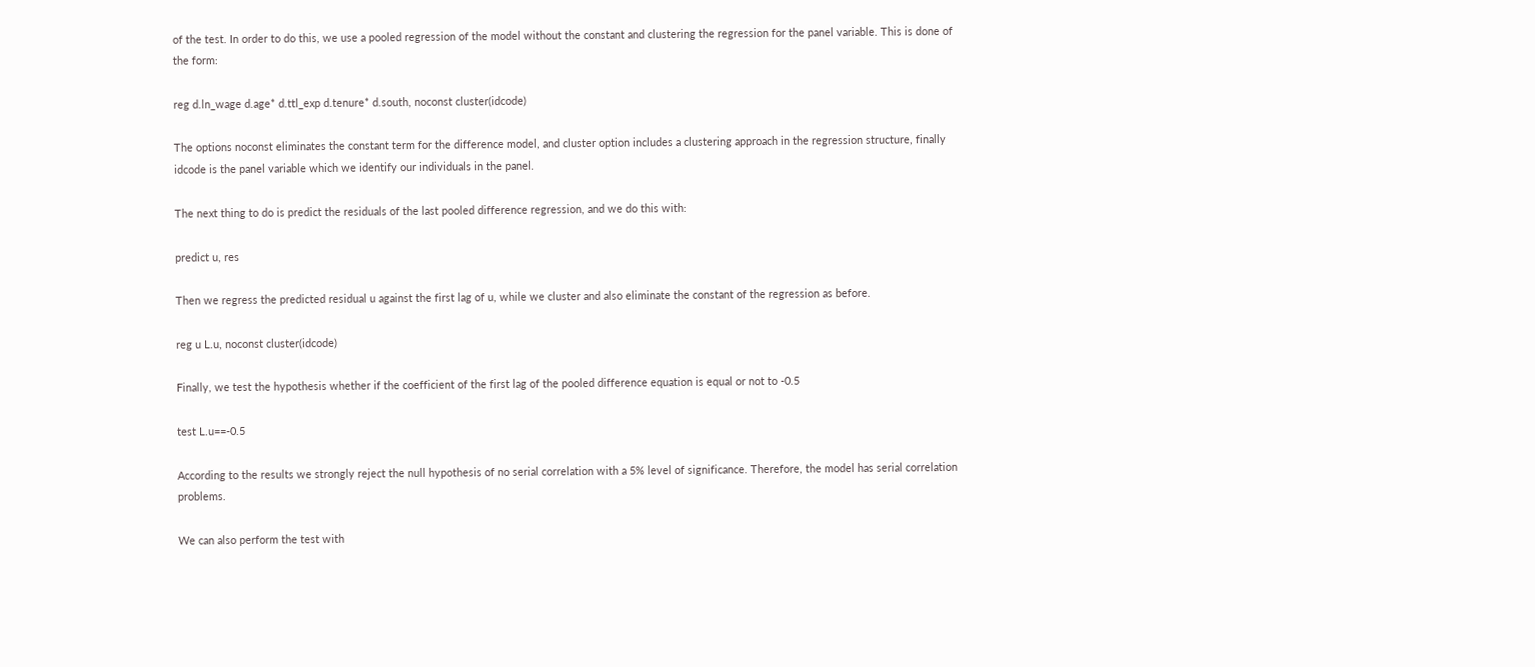of the test. In order to do this, we use a pooled regression of the model without the constant and clustering the regression for the panel variable. This is done of the form:

reg d.ln_wage d.age* d.ttl_exp d.tenure* d.south, noconst cluster(idcode)

The options noconst eliminates the constant term for the difference model, and cluster option includes a clustering approach in the regression structure, finally idcode is the panel variable which we identify our individuals in the panel.

The next thing to do is predict the residuals of the last pooled difference regression, and we do this with:

predict u, res

Then we regress the predicted residual u against the first lag of u, while we cluster and also eliminate the constant of the regression as before.

reg u L.u, noconst cluster(idcode)

Finally, we test the hypothesis whether if the coefficient of the first lag of the pooled difference equation is equal or not to -0.5

test L.u==-0.5

According to the results we strongly reject the null hypothesis of no serial correlation with a 5% level of significance. Therefore, the model has serial correlation problems.

We can also perform the test with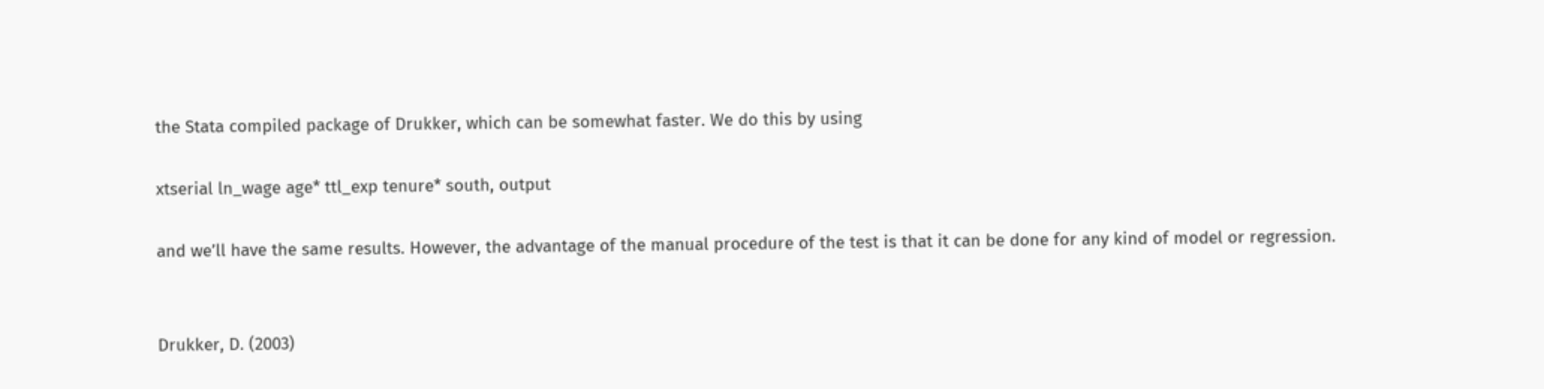the Stata compiled package of Drukker, which can be somewhat faster. We do this by using

xtserial ln_wage age* ttl_exp tenure* south, output

and we’ll have the same results. However, the advantage of the manual procedure of the test is that it can be done for any kind of model or regression.


Drukker, D. (2003)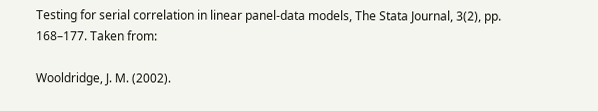Testing for serial correlation in linear panel-data models, The Stata Journal, 3(2), pp. 168–177. Taken from:

Wooldridge, J. M. (2002).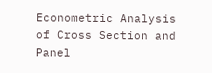Econometric Analysis of Cross Section and Panel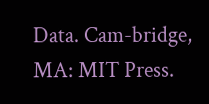Data. Cam-bridge, MA: MIT Press.